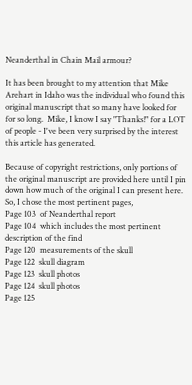Neanderthal in Chain Mail armour?

It has been brought to my attention that Mike Arehart in Idaho was the individual who found this original manuscript that so many have looked for for so long.  Mike, I know I say "Thanks!" for a LOT of people - I've been very surprised by the interest this article has generated.

Because of copyright restrictions, only portions of the original manuscript are provided here until I pin down how much of the original I can present here.  So, I chose the most pertinent pages,
Page 103  of Neanderthal report
Page 104  which includes the most pertinent description of the find
Page 120  measurements of the skull
Page 122  skull diagram
Page 123  skull photos
Page 124  skull photos
Page 125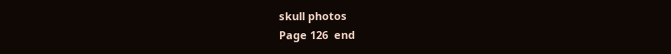skull photos
Page 126  end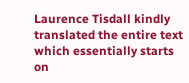Laurence Tisdall kindly translated the entire text which essentially starts on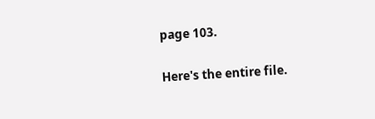page 103.

Here's the entire file.